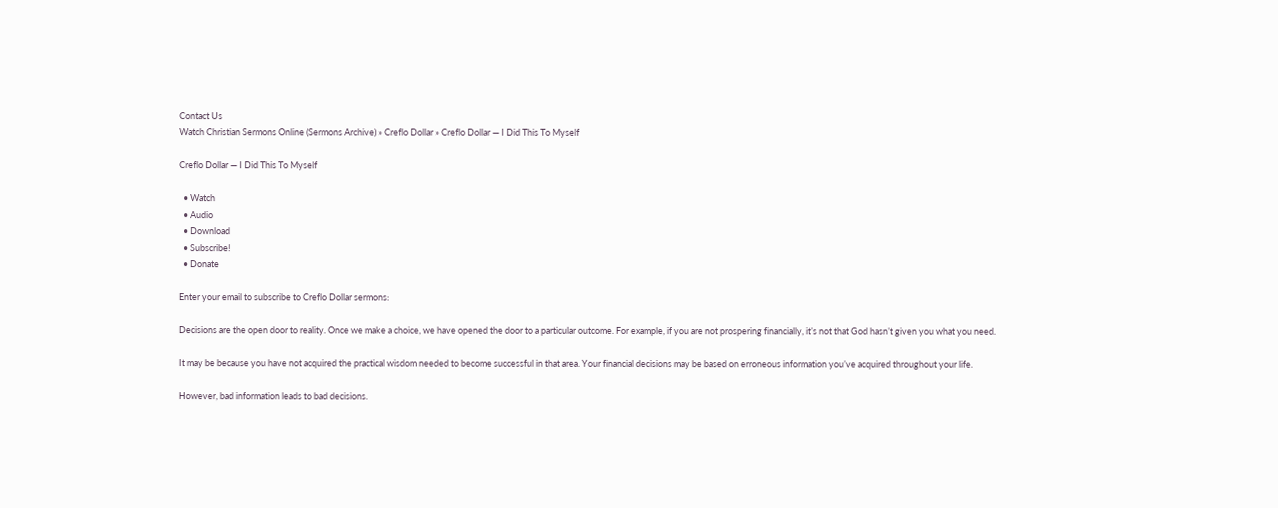Contact Us
Watch Christian Sermons Online (Sermons Archive) » Creflo Dollar » Creflo Dollar — I Did This To Myself

Creflo Dollar — I Did This To Myself

  • Watch
  • Audio
  • Download
  • Subscribe!
  • Donate

Enter your email to subscribe to Creflo Dollar sermons:

Decisions are the open door to reality. Once we make a choice, we have opened the door to a particular outcome. For example, if you are not prospering financially, it’s not that God hasn’t given you what you need.

It may be because you have not acquired the practical wisdom needed to become successful in that area. Your financial decisions may be based on erroneous information you’ve acquired throughout your life.

However, bad information leads to bad decisions.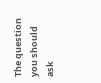The question you should ask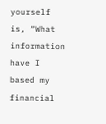yourself is, “What information have I based my financial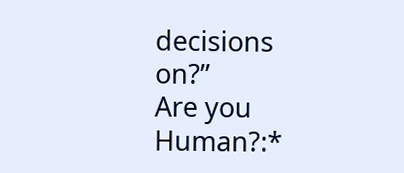decisions on?”
Are you Human?:*